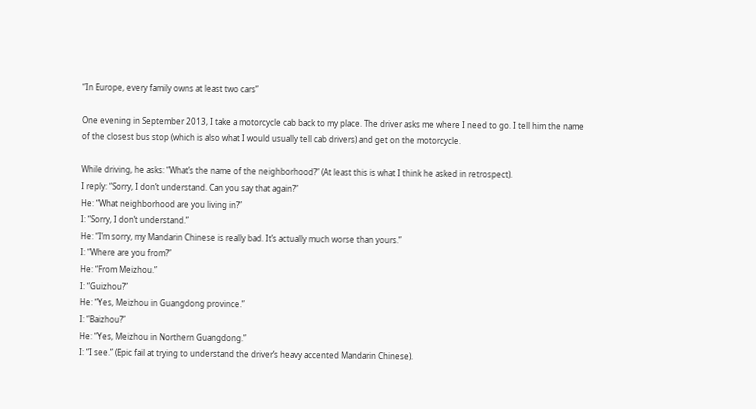“In Europe, every family owns at least two cars”

One evening in September 2013, I take a motorcycle cab back to my place. The driver asks me where I need to go. I tell him the name of the closest bus stop (which is also what I would usually tell cab drivers) and get on the motorcycle.

While driving, he asks: “What’s the name of the neighborhood?” (At least this is what I think he asked in retrospect).
I reply: “Sorry, I don’t understand. Can you say that again?”
He: “What neighborhood are you living in?”
I: “Sorry, I don’t understand.”
He: “I’m sorry, my Mandarin Chinese is really bad. It’s actually much worse than yours.”
I: “Where are you from?”
He: “From Meizhou.”
I: “Guizhou?”
He: “Yes, Meizhou in Guangdong province.”
I: “Baizhou?”
He: “Yes, Meizhou in Northern Guangdong.”
I: “I see.” (Epic fail at trying to understand the driver’s heavy accented Mandarin Chinese).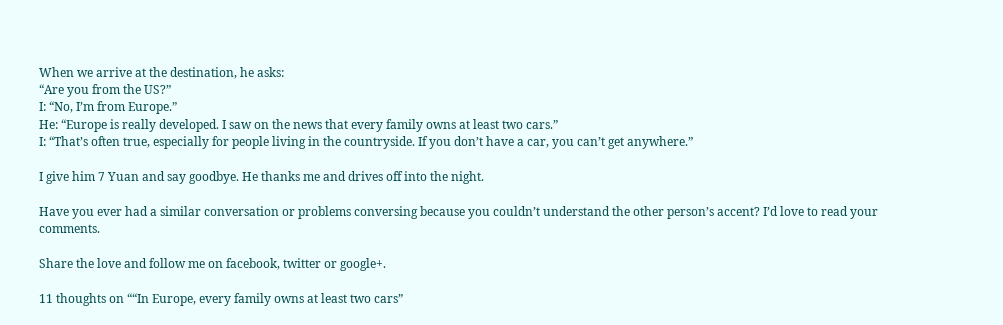When we arrive at the destination, he asks:
“Are you from the US?”
I: “No, I’m from Europe.”
He: “Europe is really developed. I saw on the news that every family owns at least two cars.”
I: “That’s often true, especially for people living in the countryside. If you don’t have a car, you can’t get anywhere.”

I give him 7 Yuan and say goodbye. He thanks me and drives off into the night.

Have you ever had a similar conversation or problems conversing because you couldn’t understand the other person’s accent? I’d love to read your comments.

Share the love and follow me on facebook, twitter or google+.

11 thoughts on ““In Europe, every family owns at least two cars”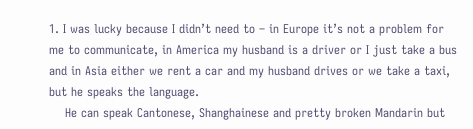1. I was lucky because I didn’t need to – in Europe it’s not a problem for me to communicate, in America my husband is a driver or I just take a bus and in Asia either we rent a car and my husband drives or we take a taxi, but he speaks the language.
    He can speak Cantonese, Shanghainese and pretty broken Mandarin but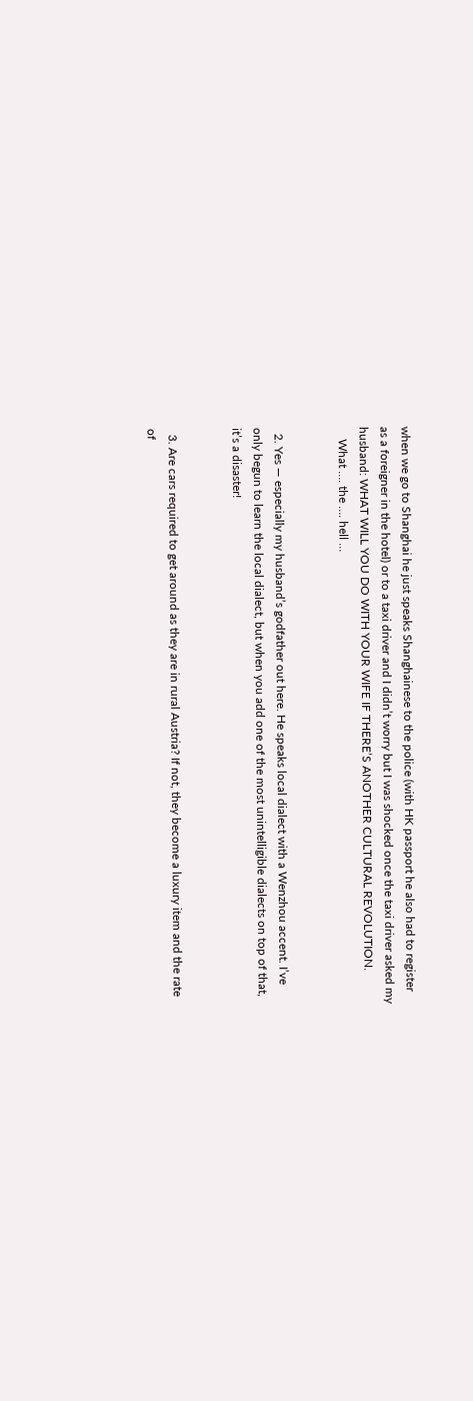when we go to Shanghai he just speaks Shanghainese to the police (with HK passport he also had to register as a foreigner in the hotel) or to a taxi driver and I didn’t worry but I was shocked once the taxi driver asked my husband: WHAT WILL YOU DO WITH YOUR WIFE IF THERE’S ANOTHER CULTURAL REVOLUTION.
    What …. the …. hell …


  2. Yes — especially my husband’s godfather out here. He speaks local dialect with a Wenzhou accent. I’ve only begun to learn the local dialect, but when you add one of the most unintelligible dialects on top of that, it’s a disaster!


  3. Are cars required to get around as they are in rural Austria? If not, they become a luxury item and the rate of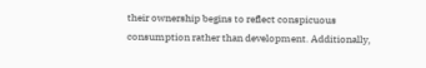their ownership begins to reflect conspicuous consumption rather than development. Additionally,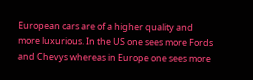European cars are of a higher quality and more luxurious. In the US one sees more Fords and Chevys whereas in Europe one sees more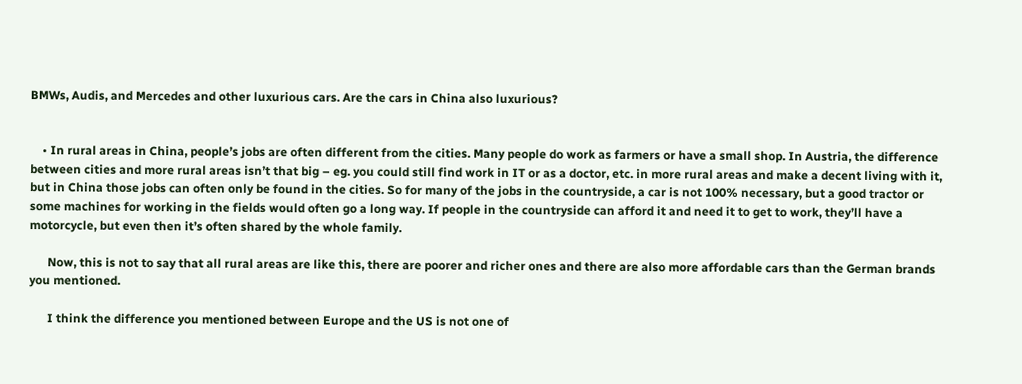BMWs, Audis, and Mercedes and other luxurious cars. Are the cars in China also luxurious?


    • In rural areas in China, people’s jobs are often different from the cities. Many people do work as farmers or have a small shop. In Austria, the difference between cities and more rural areas isn’t that big – eg. you could still find work in IT or as a doctor, etc. in more rural areas and make a decent living with it, but in China those jobs can often only be found in the cities. So for many of the jobs in the countryside, a car is not 100% necessary, but a good tractor or some machines for working in the fields would often go a long way. If people in the countryside can afford it and need it to get to work, they’ll have a motorcycle, but even then it’s often shared by the whole family.

      Now, this is not to say that all rural areas are like this, there are poorer and richer ones and there are also more affordable cars than the German brands you mentioned.

      I think the difference you mentioned between Europe and the US is not one of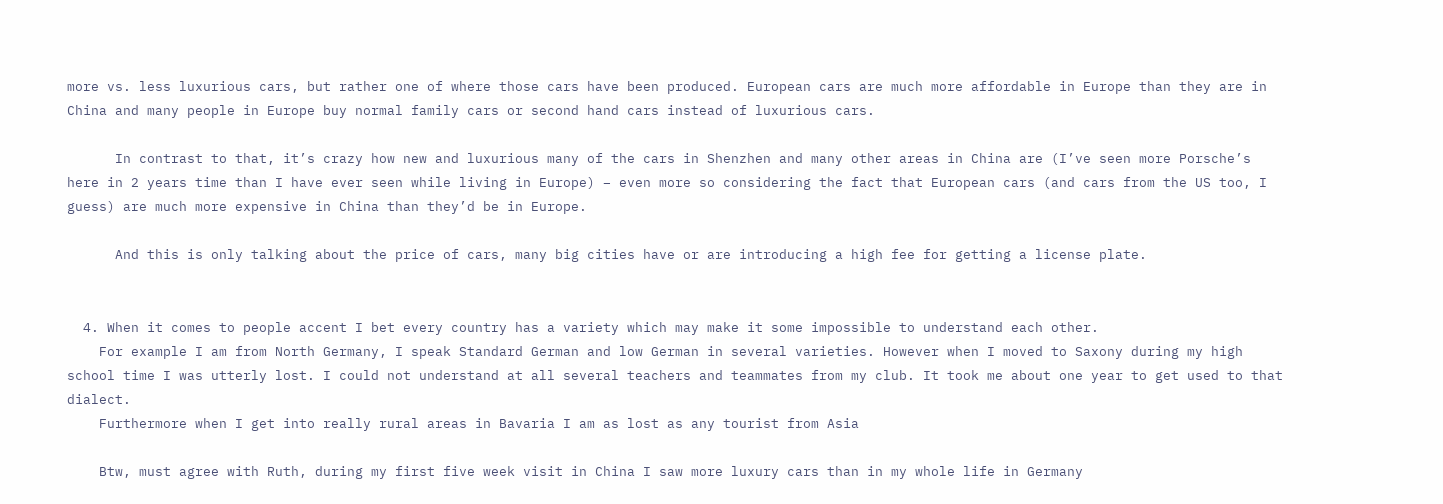more vs. less luxurious cars, but rather one of where those cars have been produced. European cars are much more affordable in Europe than they are in China and many people in Europe buy normal family cars or second hand cars instead of luxurious cars.

      In contrast to that, it’s crazy how new and luxurious many of the cars in Shenzhen and many other areas in China are (I’ve seen more Porsche’s here in 2 years time than I have ever seen while living in Europe) – even more so considering the fact that European cars (and cars from the US too, I guess) are much more expensive in China than they’d be in Europe.

      And this is only talking about the price of cars, many big cities have or are introducing a high fee for getting a license plate.


  4. When it comes to people accent I bet every country has a variety which may make it some impossible to understand each other.
    For example I am from North Germany, I speak Standard German and low German in several varieties. However when I moved to Saxony during my high school time I was utterly lost. I could not understand at all several teachers and teammates from my club. It took me about one year to get used to that dialect.
    Furthermore when I get into really rural areas in Bavaria I am as lost as any tourist from Asia

    Btw, must agree with Ruth, during my first five week visit in China I saw more luxury cars than in my whole life in Germany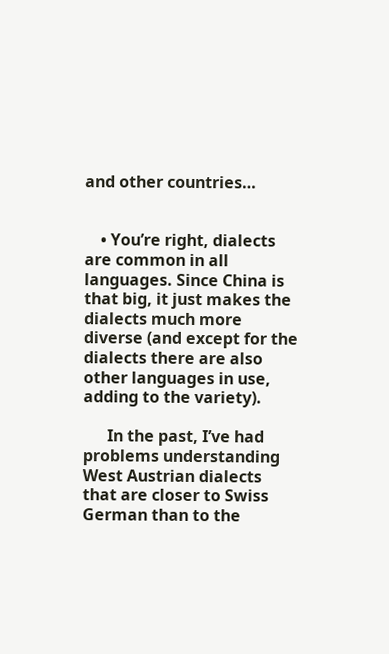and other countries…


    • You’re right, dialects are common in all languages. Since China is that big, it just makes the dialects much more diverse (and except for the dialects there are also other languages in use, adding to the variety).

      In the past, I’ve had problems understanding West Austrian dialects that are closer to Swiss German than to the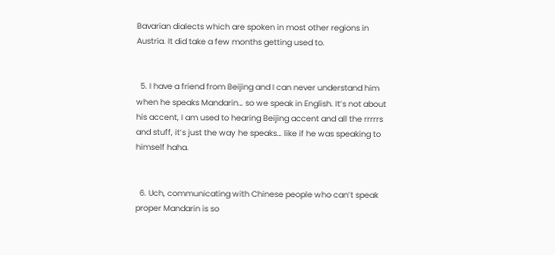Bavarian dialects which are spoken in most other regions in Austria. It did take a few months getting used to.


  5. I have a friend from Beijing and I can never understand him when he speaks Mandarin… so we speak in English. It’s not about his accent, I am used to hearing Beijing accent and all the rrrrrs and stuff, it’s just the way he speaks… like if he was speaking to himself haha.


  6. Uch, communicating with Chinese people who can’t speak proper Mandarin is so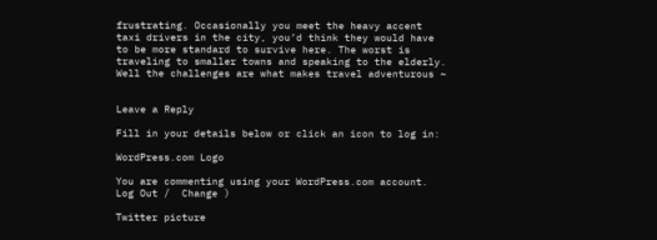frustrating. Occasionally you meet the heavy accent taxi drivers in the city, you’d think they would have to be more standard to survive here. The worst is traveling to smaller towns and speaking to the elderly. Well the challenges are what makes travel adventurous ~


Leave a Reply

Fill in your details below or click an icon to log in:

WordPress.com Logo

You are commenting using your WordPress.com account. Log Out /  Change )

Twitter picture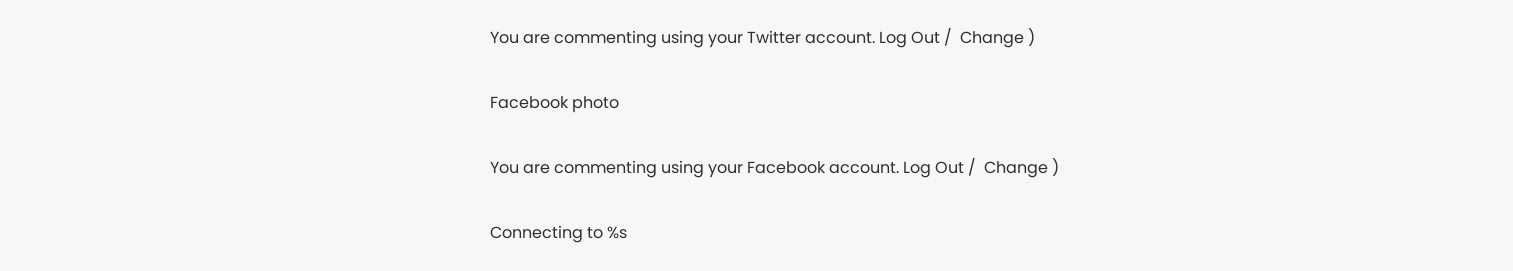You are commenting using your Twitter account. Log Out /  Change )

Facebook photo

You are commenting using your Facebook account. Log Out /  Change )

Connecting to %s